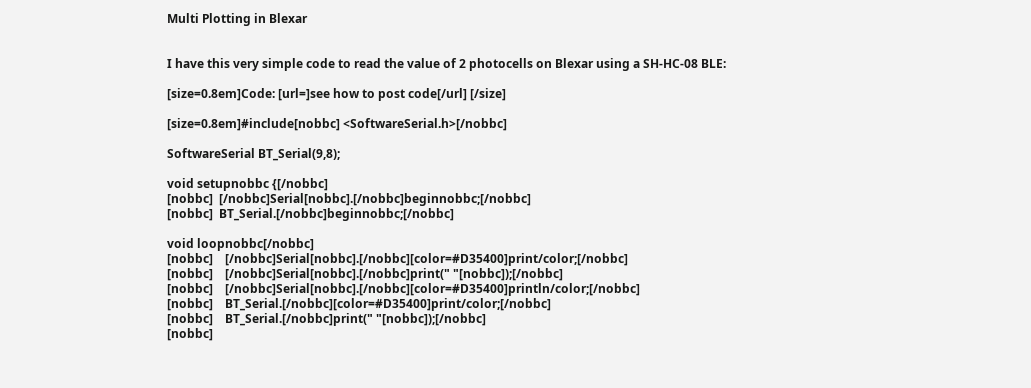Multi Plotting in Blexar


I have this very simple code to read the value of 2 photocells on Blexar using a SH-HC-08 BLE:

[size=0.8em]Code: [url=]see how to post code[/url] [/size]

[size=0.8em]#include[nobbc] <SoftwareSerial.h>[/nobbc]

SoftwareSerial BT_Serial(9,8);

void setupnobbc {[/nobbc]
[nobbc]  [/nobbc]Serial[nobbc].[/nobbc]beginnobbc;[/nobbc]
[nobbc]  BT_Serial.[/nobbc]beginnobbc;[/nobbc]

void loopnobbc[/nobbc]
[nobbc]    [/nobbc]Serial[nobbc].[/nobbc][color=#D35400]print/color;[/nobbc]
[nobbc]    [/nobbc]Serial[nobbc].[/nobbc]print(" "[nobbc]);[/nobbc]
[nobbc]    [/nobbc]Serial[nobbc].[/nobbc][color=#D35400]println/color;[/nobbc]
[nobbc]    BT_Serial.[/nobbc][color=#D35400]print/color;[/nobbc]
[nobbc]    BT_Serial.[/nobbc]print(" "[nobbc]);[/nobbc]
[nobbc]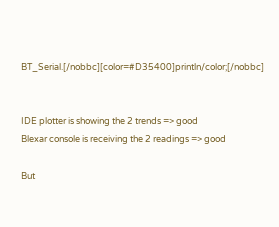BT_Serial.[/nobbc][color=#D35400]println/color;[/nobbc]


IDE plotter is showing the 2 trends => good
Blexar console is receiving the 2 readings => good

But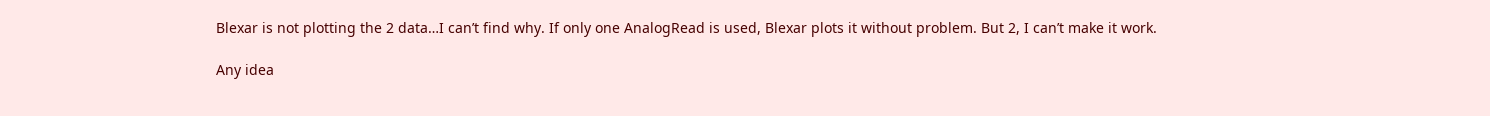Blexar is not plotting the 2 data…I can’t find why. If only one AnalogRead is used, Blexar plots it without problem. But 2, I can’t make it work.

Any idea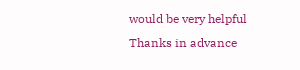would be very helpful
Thanks in advance